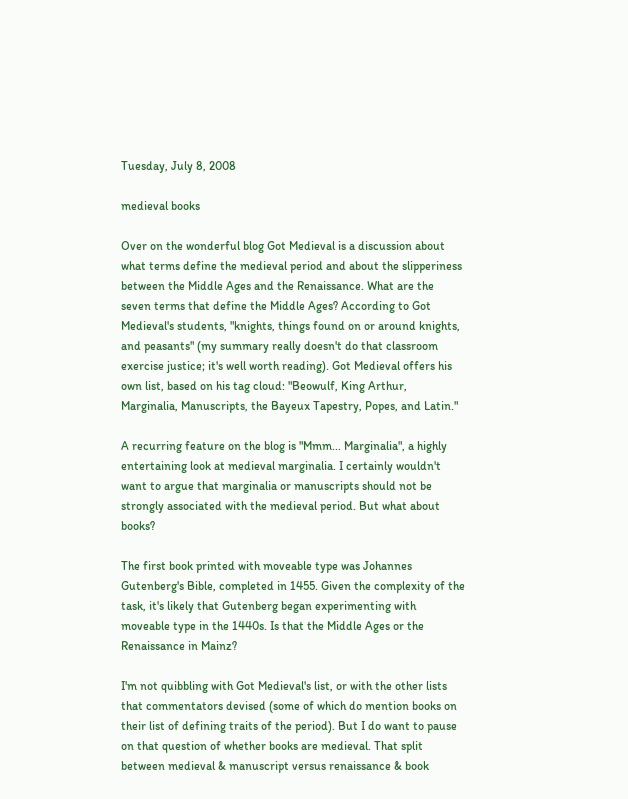Tuesday, July 8, 2008

medieval books

Over on the wonderful blog Got Medieval is a discussion about what terms define the medieval period and about the slipperiness between the Middle Ages and the Renaissance. What are the seven terms that define the Middle Ages? According to Got Medieval's students, "knights, things found on or around knights, and peasants" (my summary really doesn't do that classroom exercise justice; it's well worth reading). Got Medieval offers his own list, based on his tag cloud: "Beowulf, King Arthur, Marginalia, Manuscripts, the Bayeux Tapestry, Popes, and Latin."

A recurring feature on the blog is "Mmm... Marginalia", a highly entertaining look at medieval marginalia. I certainly wouldn't want to argue that marginalia or manuscripts should not be strongly associated with the medieval period. But what about books?

The first book printed with moveable type was Johannes Gutenberg's Bible, completed in 1455. Given the complexity of the task, it's likely that Gutenberg began experimenting with moveable type in the 1440s. Is that the Middle Ages or the Renaissance in Mainz?

I'm not quibbling with Got Medieval's list, or with the other lists that commentators devised (some of which do mention books on their list of defining traits of the period). But I do want to pause on that question of whether books are medieval. That split between medieval & manuscript versus renaissance & book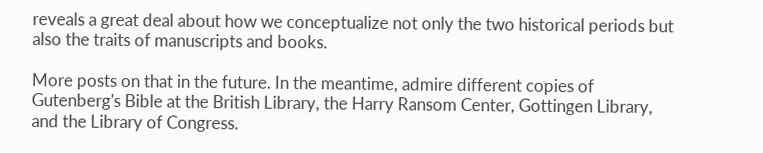reveals a great deal about how we conceptualize not only the two historical periods but also the traits of manuscripts and books.

More posts on that in the future. In the meantime, admire different copies of Gutenberg's Bible at the British Library, the Harry Ransom Center, Gottingen Library, and the Library of Congress.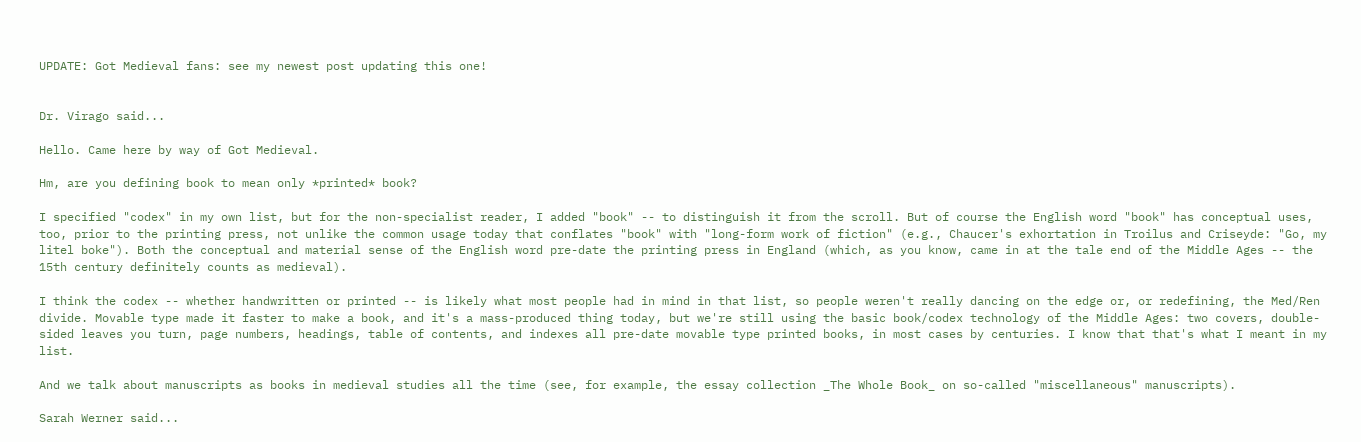UPDATE: Got Medieval fans: see my newest post updating this one!


Dr. Virago said...

Hello. Came here by way of Got Medieval.

Hm, are you defining book to mean only *printed* book?

I specified "codex" in my own list, but for the non-specialist reader, I added "book" -- to distinguish it from the scroll. But of course the English word "book" has conceptual uses, too, prior to the printing press, not unlike the common usage today that conflates "book" with "long-form work of fiction" (e.g., Chaucer's exhortation in Troilus and Criseyde: "Go, my litel boke"). Both the conceptual and material sense of the English word pre-date the printing press in England (which, as you know, came in at the tale end of the Middle Ages -- the 15th century definitely counts as medieval).

I think the codex -- whether handwritten or printed -- is likely what most people had in mind in that list, so people weren't really dancing on the edge or, or redefining, the Med/Ren divide. Movable type made it faster to make a book, and it's a mass-produced thing today, but we're still using the basic book/codex technology of the Middle Ages: two covers, double-sided leaves you turn, page numbers, headings, table of contents, and indexes all pre-date movable type printed books, in most cases by centuries. I know that that's what I meant in my list.

And we talk about manuscripts as books in medieval studies all the time (see, for example, the essay collection _The Whole Book_ on so-called "miscellaneous" manuscripts).

Sarah Werner said...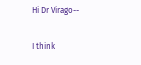Hi Dr Virago--

I think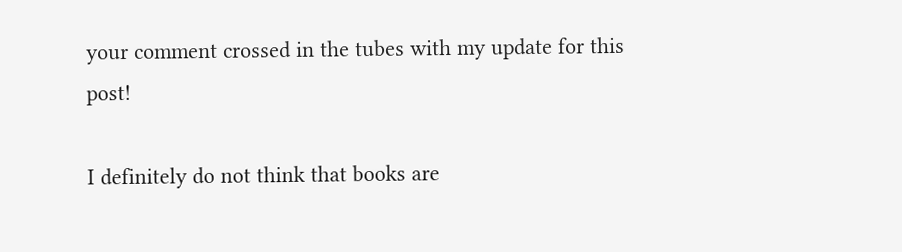your comment crossed in the tubes with my update for this post!

I definitely do not think that books are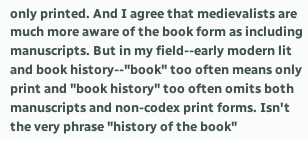only printed. And I agree that medievalists are much more aware of the book form as including manuscripts. But in my field--early modern lit and book history--"book" too often means only print and "book history" too often omits both manuscripts and non-codex print forms. Isn't the very phrase "history of the book"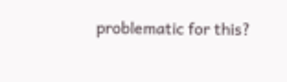problematic for this?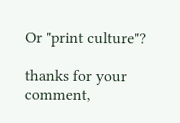Or "print culture"?

thanks for your comment,